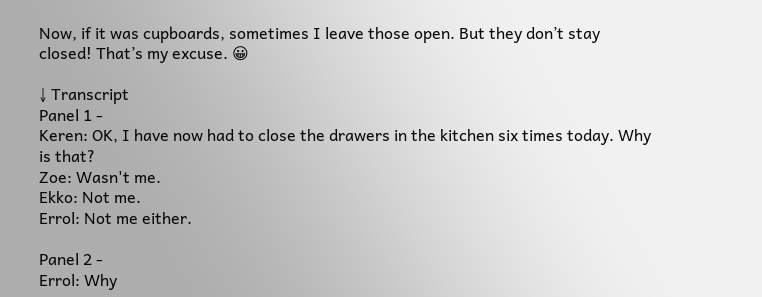Now, if it was cupboards, sometimes I leave those open. But they don’t stay closed! That’s my excuse. 😀

↓ Transcript
Panel 1 -
Keren: OK, I have now had to close the drawers in the kitchen six times today. Why is that?
Zoe: Wasn't me.
Ekko: Not me.
Errol: Not me either.

Panel 2 -
Errol: Why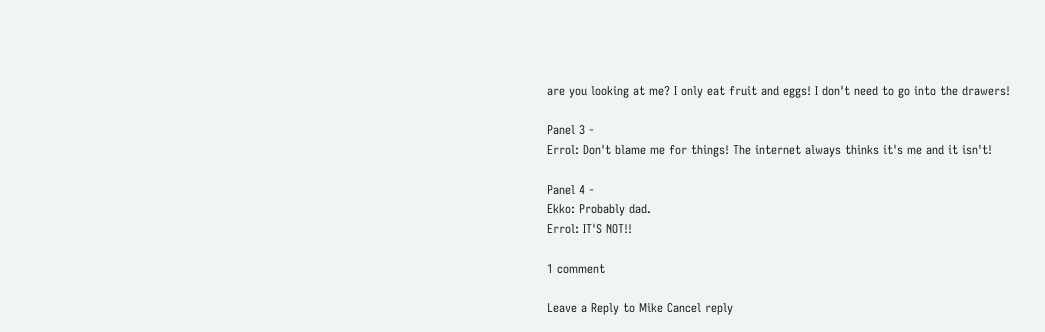are you looking at me? I only eat fruit and eggs! I don't need to go into the drawers!

Panel 3 -
Errol: Don't blame me for things! The internet always thinks it's me and it isn't!

Panel 4 -
Ekko: Probably dad.
Errol: IT'S NOT!!

1 comment

Leave a Reply to Mike Cancel reply